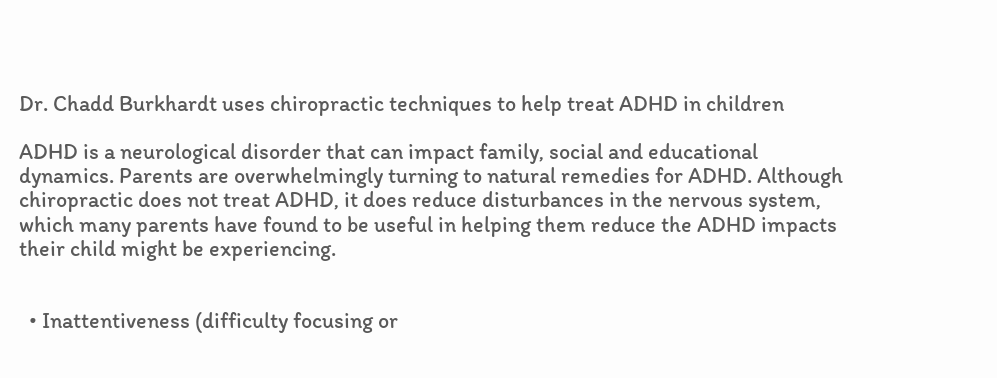Dr. Chadd Burkhardt uses chiropractic techniques to help treat ADHD in children

ADHD is a neurological disorder that can impact family, social and educational dynamics. Parents are overwhelmingly turning to natural remedies for ADHD. Although chiropractic does not treat ADHD, it does reduce disturbances in the nervous system, which many parents have found to be useful in helping them reduce the ADHD impacts their child might be experiencing.


  • Inattentiveness (difficulty focusing or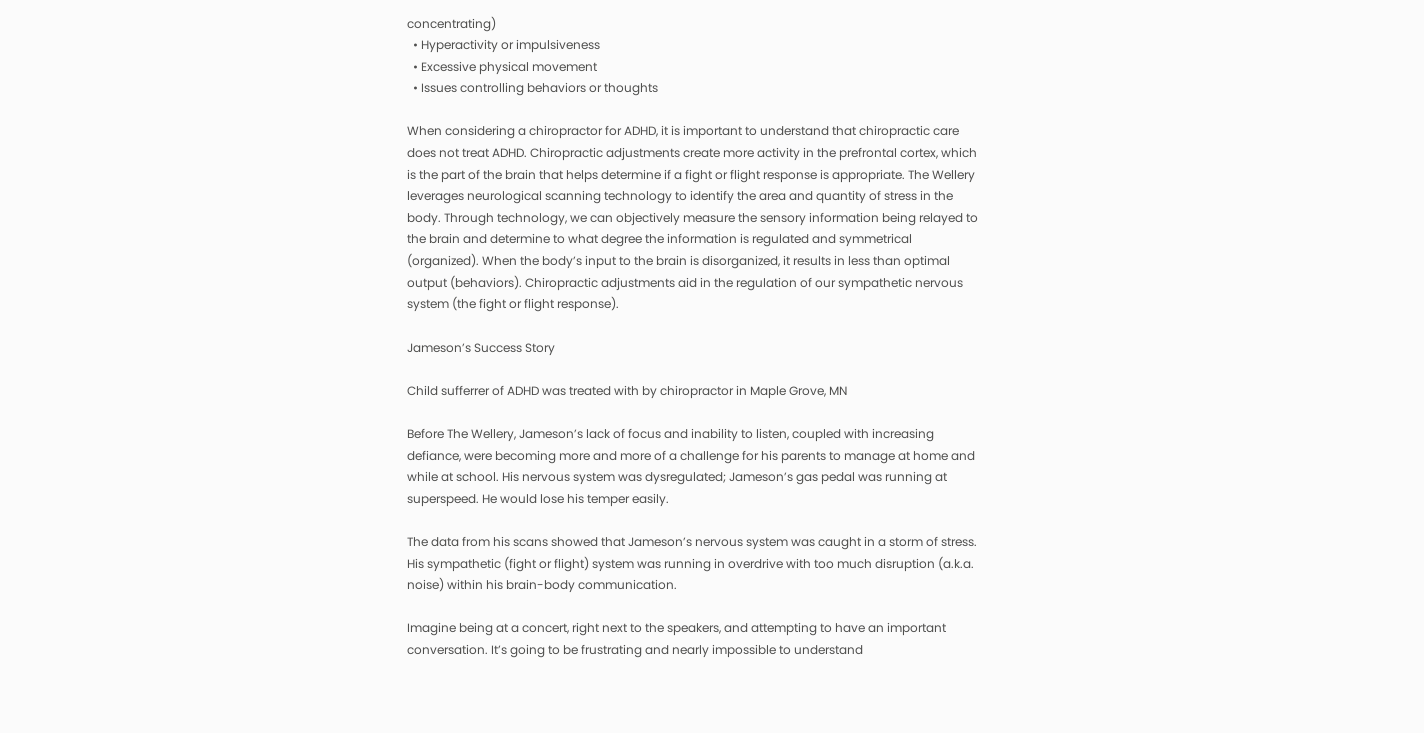concentrating)
  • Hyperactivity or impulsiveness
  • Excessive physical movement
  • Issues controlling behaviors or thoughts

When considering a chiropractor for ADHD, it is important to understand that chiropractic care does not treat ADHD. Chiropractic adjustments create more activity in the prefrontal cortex, which is the part of the brain that helps determine if a fight or flight response is appropriate. The Wellery leverages neurological scanning technology to identify the area and quantity of stress in the body. Through technology, we can objectively measure the sensory information being relayed to the brain and determine to what degree the information is regulated and symmetrical (organized). When the body’s input to the brain is disorganized, it results in less than optimal output (behaviors). Chiropractic adjustments aid in the regulation of our sympathetic nervous system (the fight or flight response).

Jameson’s Success Story

Child sufferrer of ADHD was treated with by chiropractor in Maple Grove, MN

Before The Wellery, Jameson’s lack of focus and inability to listen, coupled with increasing defiance, were becoming more and more of a challenge for his parents to manage at home and while at school. His nervous system was dysregulated; Jameson’s gas pedal was running at superspeed. He would lose his temper easily.

The data from his scans showed that Jameson’s nervous system was caught in a storm of stress. His sympathetic (fight or flight) system was running in overdrive with too much disruption (a.k.a. noise) within his brain-body communication.

Imagine being at a concert, right next to the speakers, and attempting to have an important conversation. It’s going to be frustrating and nearly impossible to understand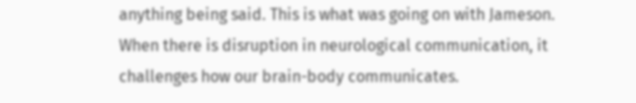anything being said. This is what was going on with Jameson. When there is disruption in neurological communication, it challenges how our brain-body communicates.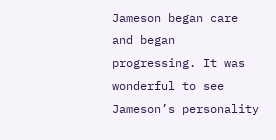Jameson began care and began progressing. It was wonderful to see Jameson’s personality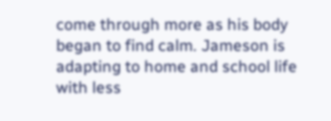come through more as his body began to find calm. Jameson is adapting to home and school life with less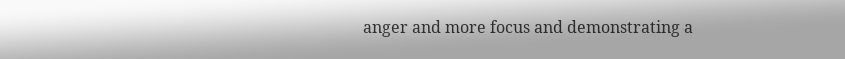anger and more focus and demonstrating a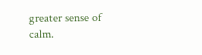greater sense of calm.